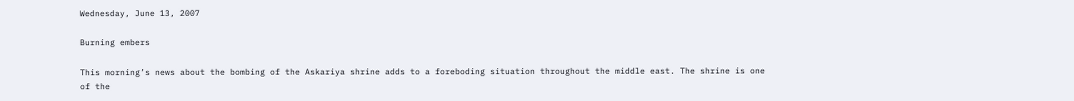Wednesday, June 13, 2007

Burning embers

This morning’s news about the bombing of the Askariya shrine adds to a foreboding situation throughout the middle east. The shrine is one of the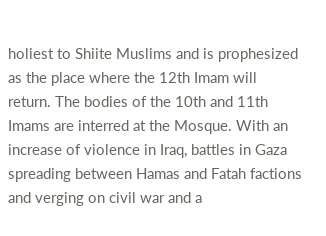holiest to Shiite Muslims and is prophesized as the place where the 12th Imam will return. The bodies of the 10th and 11th Imams are interred at the Mosque. With an increase of violence in Iraq, battles in Gaza spreading between Hamas and Fatah factions and verging on civil war and a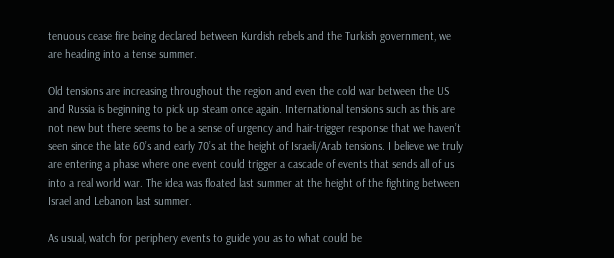tenuous cease fire being declared between Kurdish rebels and the Turkish government, we are heading into a tense summer.

Old tensions are increasing throughout the region and even the cold war between the US and Russia is beginning to pick up steam once again. International tensions such as this are not new but there seems to be a sense of urgency and hair-trigger response that we haven’t seen since the late 60’s and early 70’s at the height of Israeli/Arab tensions. I believe we truly are entering a phase where one event could trigger a cascade of events that sends all of us into a real world war. The idea was floated last summer at the height of the fighting between Israel and Lebanon last summer.

As usual, watch for periphery events to guide you as to what could be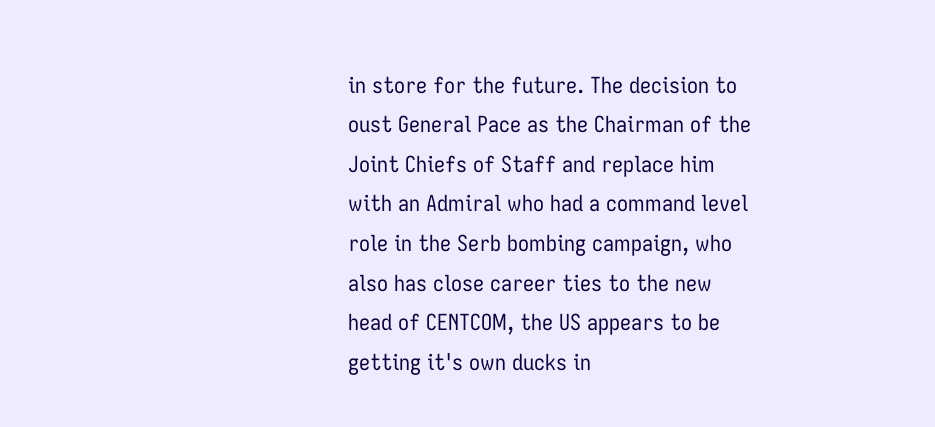in store for the future. The decision to oust General Pace as the Chairman of the Joint Chiefs of Staff and replace him with an Admiral who had a command level role in the Serb bombing campaign, who also has close career ties to the new head of CENTCOM, the US appears to be getting it's own ducks in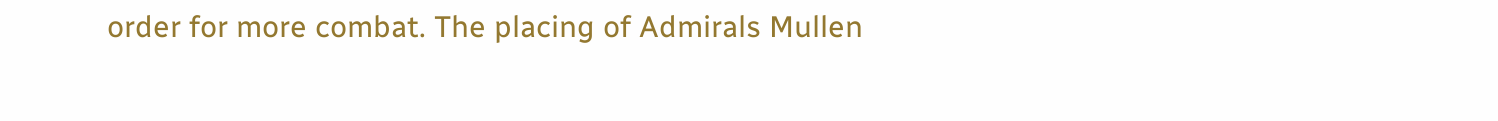order for more combat. The placing of Admirals Mullen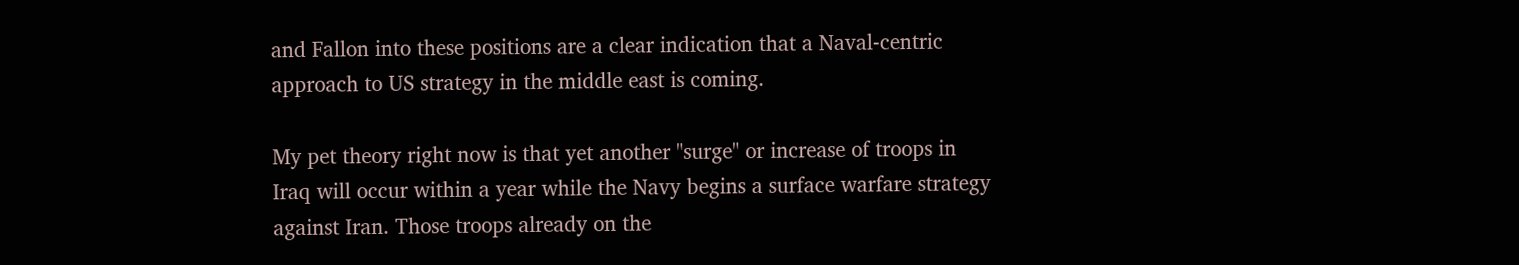and Fallon into these positions are a clear indication that a Naval-centric approach to US strategy in the middle east is coming.

My pet theory right now is that yet another "surge" or increase of troops in Iraq will occur within a year while the Navy begins a surface warfare strategy against Iran. Those troops already on the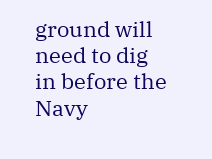ground will need to dig in before the Navy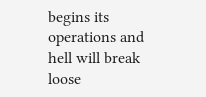begins its operations and hell will break loose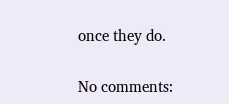once they do.

No comments: